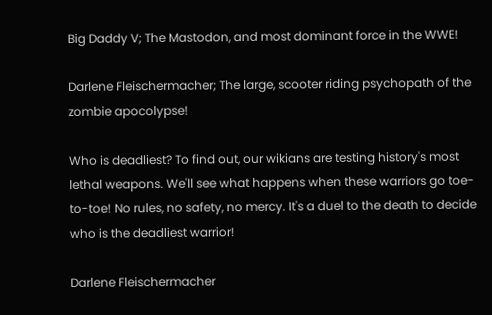Big Daddy V; The Mastodon, and most dominant force in the WWE!

Darlene Fleischermacher; The large, scooter riding psychopath of the zombie apocolypse!

Who is deadliest? To find out, our wikians are testing history's most lethal weapons. We'll see what happens when these warriors go toe-to-toe! No rules, no safety, no mercy. It's a duel to the death to decide who is the deadliest warrior!

Darlene Fleischermacher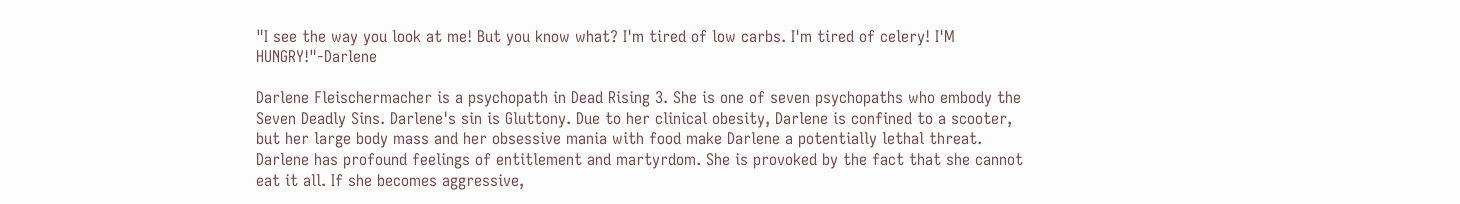"I see the way you look at me! But you know what? I'm tired of low carbs. I'm tired of celery! I'M HUNGRY!"-Darlene

Darlene Fleischermacher is a psychopath in Dead Rising 3. She is one of seven psychopaths who embody the Seven Deadly Sins. Darlene's sin is Gluttony. Due to her clinical obesity, Darlene is confined to a scooter, but her large body mass and her obsessive mania with food make Darlene a potentially lethal threat. Darlene has profound feelings of entitlement and martyrdom. She is provoked by the fact that she cannot eat it all. If she becomes aggressive,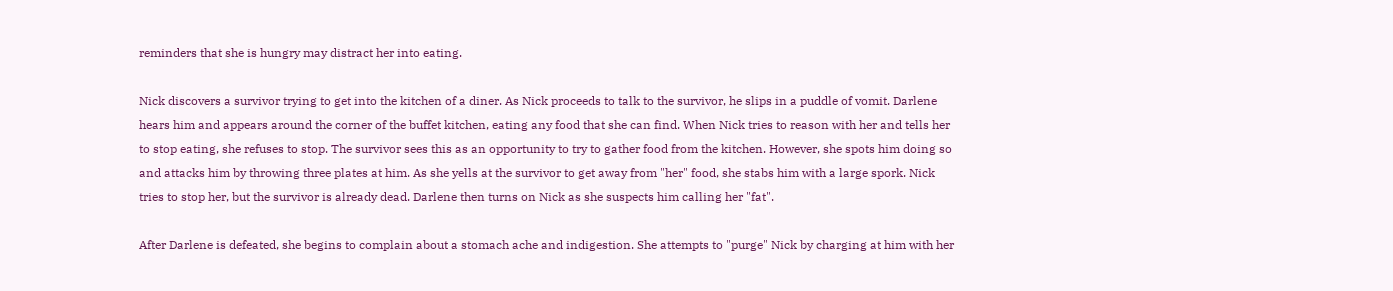reminders that she is hungry may distract her into eating.

Nick discovers a survivor trying to get into the kitchen of a diner. As Nick proceeds to talk to the survivor, he slips in a puddle of vomit. Darlene hears him and appears around the corner of the buffet kitchen, eating any food that she can find. When Nick tries to reason with her and tells her to stop eating, she refuses to stop. The survivor sees this as an opportunity to try to gather food from the kitchen. However, she spots him doing so and attacks him by throwing three plates at him. As she yells at the survivor to get away from "her" food, she stabs him with a large spork. Nick tries to stop her, but the survivor is already dead. Darlene then turns on Nick as she suspects him calling her "fat".

After Darlene is defeated, she begins to complain about a stomach ache and indigestion. She attempts to "purge" Nick by charging at him with her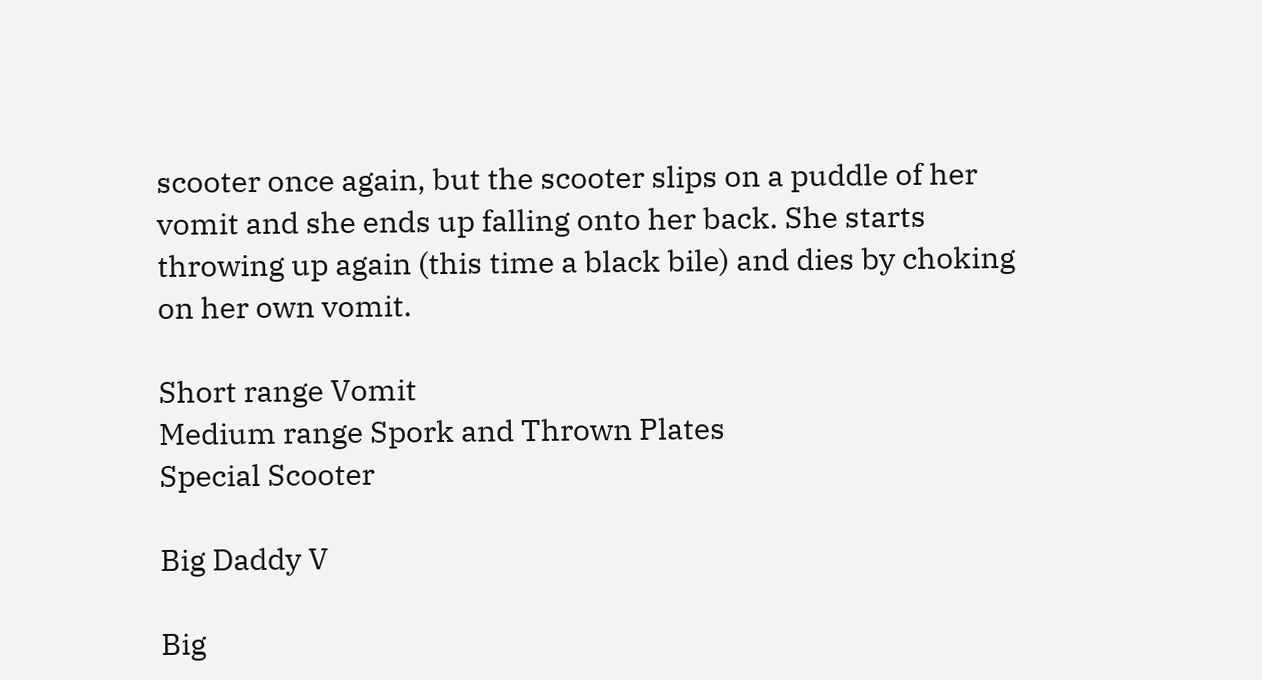scooter once again, but the scooter slips on a puddle of her vomit and she ends up falling onto her back. She starts throwing up again (this time a black bile) and dies by choking on her own vomit.

Short range Vomit
Medium range Spork and Thrown Plates
Special Scooter

Big Daddy V

Big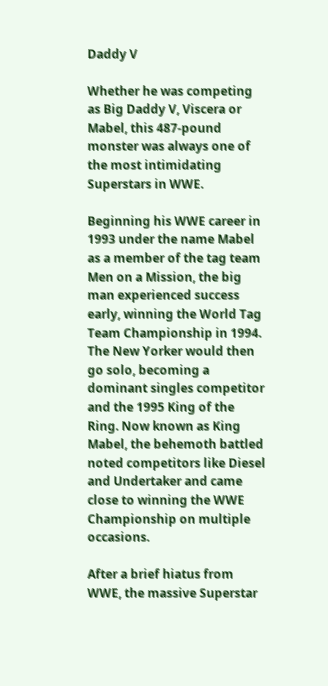Daddy V

Whether he was competing as Big Daddy V, Viscera or Mabel, this 487-pound monster was always one of the most intimidating Superstars in WWE.

Beginning his WWE career in 1993 under the name Mabel as a member of the tag team Men on a Mission, the big man experienced success early, winning the World Tag Team Championship in 1994. The New Yorker would then go solo, becoming a dominant singles competitor and the 1995 King of the Ring. Now known as King Mabel, the behemoth battled noted competitors like Diesel and Undertaker and came close to winning the WWE Championship on multiple occasions.

After a brief hiatus from WWE, the massive Superstar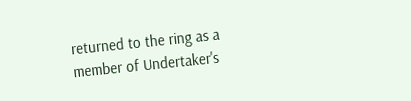returned to the ring as a member of Undertaker's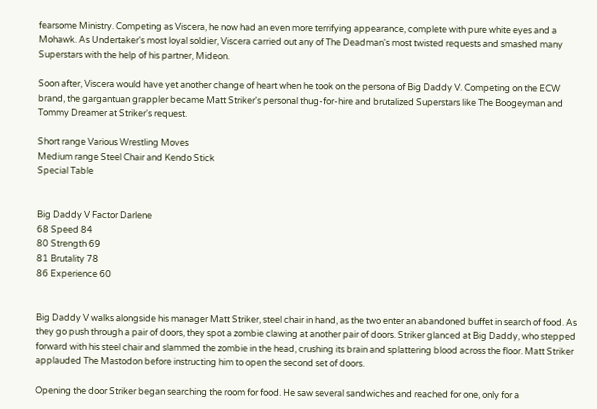fearsome Ministry. Competing as Viscera, he now had an even more terrifying appearance, complete with pure white eyes and a Mohawk. As Undertaker's most loyal soldier, Viscera carried out any of The Deadman's most twisted requests and smashed many Superstars with the help of his partner, Mideon.

Soon after, Viscera would have yet another change of heart when he took on the persona of Big Daddy V. Competing on the ECW brand, the gargantuan grappler became Matt Striker's personal thug-for-hire and brutalized Superstars like The Boogeyman and Tommy Dreamer at Striker's request.

Short range Various Wrestling Moves
Medium range Steel Chair and Kendo Stick
Special Table


Big Daddy V Factor Darlene
68 Speed 84
80 Strength 69
81 Brutality 78
86 Experience 60


Big Daddy V walks alongside his manager Matt Striker, steel chair in hand, as the two enter an abandoned buffet in search of food. As they go push through a pair of doors, they spot a zombie clawing at another pair of doors. Striker glanced at Big Daddy, who stepped forward with his steel chair and slammed the zombie in the head, crushing its brain and splattering blood across the floor. Matt Striker applauded The Mastodon before instructing him to open the second set of doors.

Opening the door Striker began searching the room for food. He saw several sandwiches and reached for one, only for a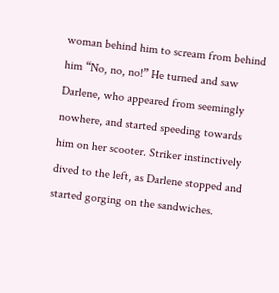woman behind him to scream from behind him “No, no, no!” He turned and saw Darlene, who appeared from seemingly nowhere, and started speeding towards him on her scooter. Striker instinctively dived to the left, as Darlene stopped and started gorging on the sandwiches.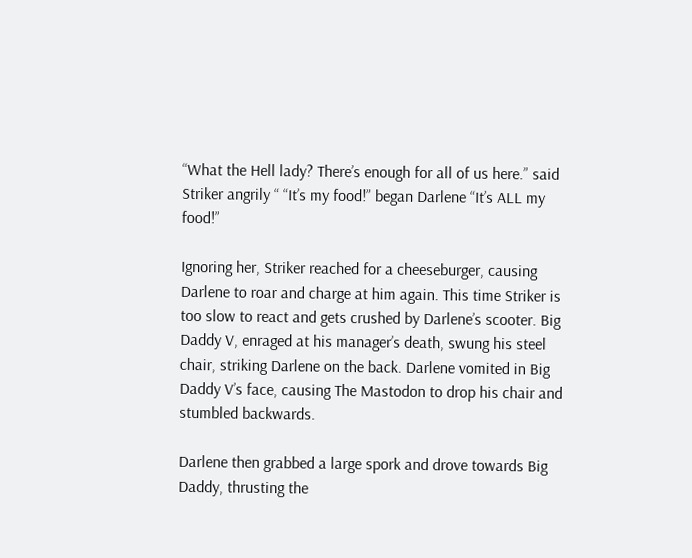“What the Hell lady? There’s enough for all of us here.” said Striker angrily “ “It’s my food!” began Darlene “It’s ALL my food!”

Ignoring her, Striker reached for a cheeseburger, causing Darlene to roar and charge at him again. This time Striker is too slow to react and gets crushed by Darlene’s scooter. Big Daddy V, enraged at his manager’s death, swung his steel chair, striking Darlene on the back. Darlene vomited in Big Daddy V’s face, causing The Mastodon to drop his chair and stumbled backwards.

Darlene then grabbed a large spork and drove towards Big Daddy, thrusting the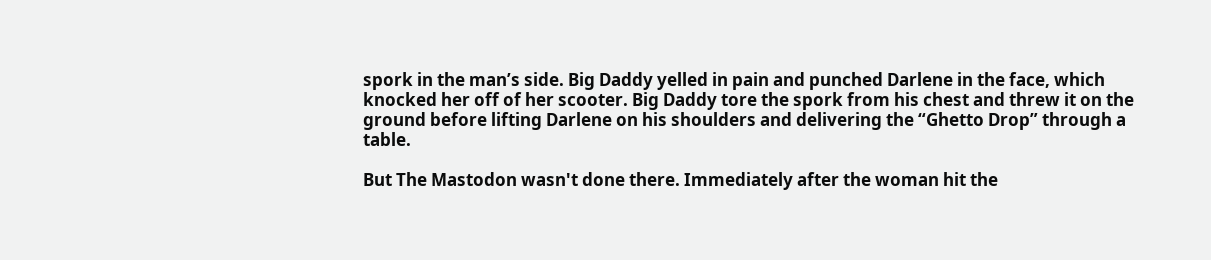spork in the man’s side. Big Daddy yelled in pain and punched Darlene in the face, which knocked her off of her scooter. Big Daddy tore the spork from his chest and threw it on the ground before lifting Darlene on his shoulders and delivering the “Ghetto Drop” through a table.

But The Mastodon wasn't done there. Immediately after the woman hit the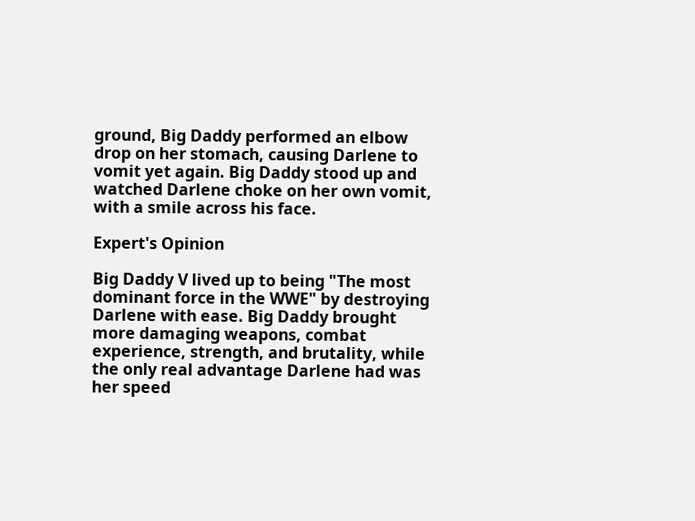ground, Big Daddy performed an elbow drop on her stomach, causing Darlene to vomit yet again. Big Daddy stood up and watched Darlene choke on her own vomit, with a smile across his face.

Expert's Opinion

Big Daddy V lived up to being "The most dominant force in the WWE" by destroying Darlene with ease. Big Daddy brought more damaging weapons, combat experience, strength, and brutality, while the only real advantage Darlene had was her speed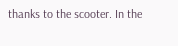thanks to the scooter. In the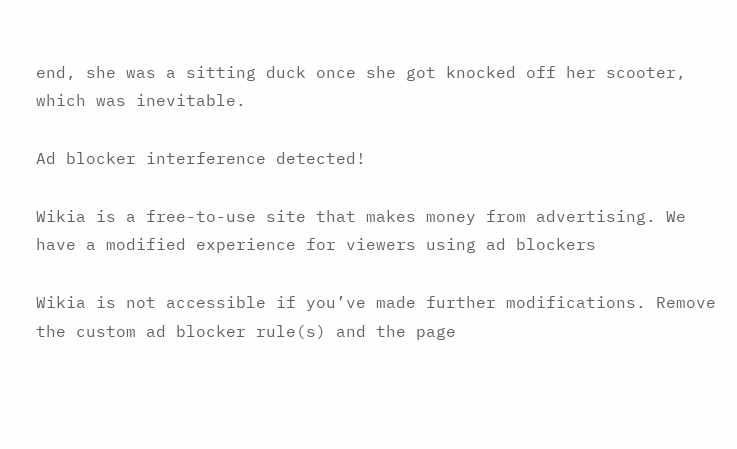end, she was a sitting duck once she got knocked off her scooter, which was inevitable.

Ad blocker interference detected!

Wikia is a free-to-use site that makes money from advertising. We have a modified experience for viewers using ad blockers

Wikia is not accessible if you’ve made further modifications. Remove the custom ad blocker rule(s) and the page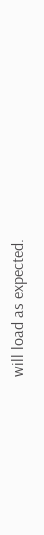will load as expected.